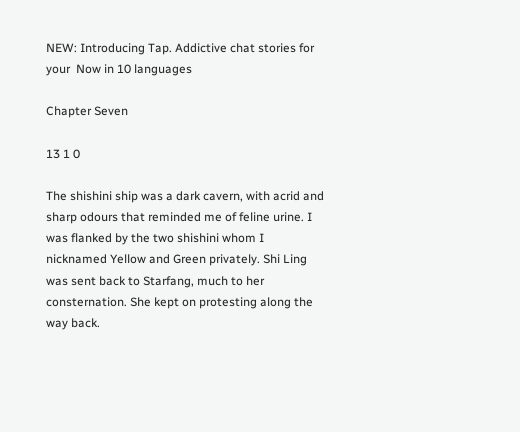NEW: Introducing Tap. Addictive chat stories for your  Now in 10 languages

Chapter Seven

13 1 0

The shishini ship was a dark cavern, with acrid and sharp odours that reminded me of feline urine. I was flanked by the two shishini whom I nicknamed Yellow and Green privately. Shi Ling was sent back to Starfang, much to her consternation. She kept on protesting along the way back.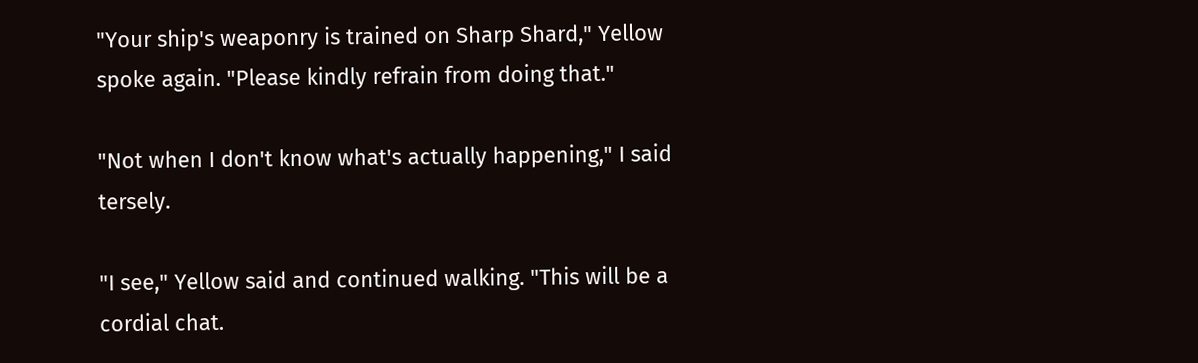"Your ship's weaponry is trained on Sharp Shard," Yellow spoke again. "Please kindly refrain from doing that."

"Not when I don't know what's actually happening," I said tersely.

"I see," Yellow said and continued walking. "This will be a cordial chat.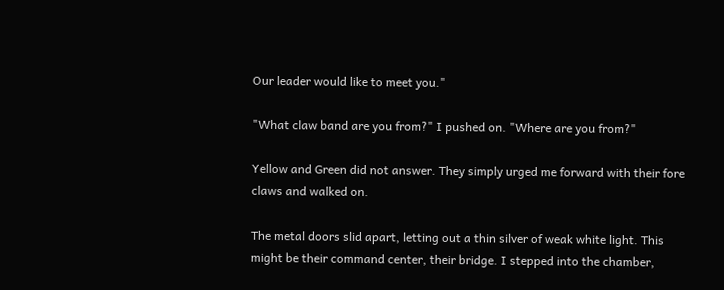Our leader would like to meet you."

"What claw band are you from?" I pushed on. "Where are you from?"

Yellow and Green did not answer. They simply urged me forward with their fore claws and walked on.

The metal doors slid apart, letting out a thin silver of weak white light. This might be their command center, their bridge. I stepped into the chamber,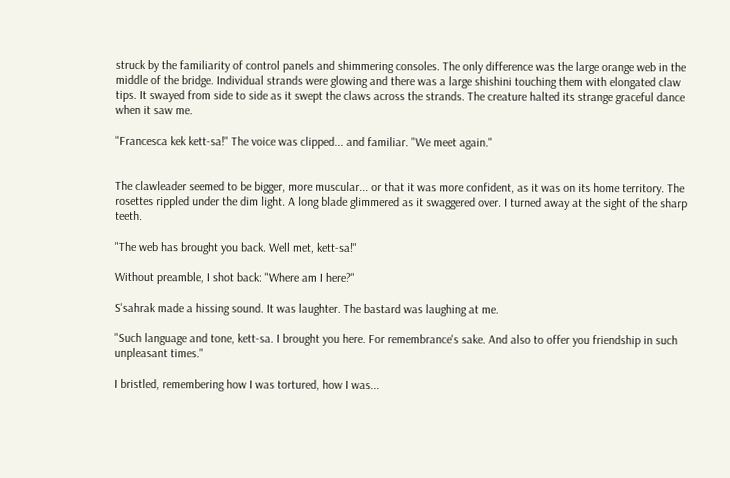struck by the familiarity of control panels and shimmering consoles. The only difference was the large orange web in the middle of the bridge. Individual strands were glowing and there was a large shishini touching them with elongated claw tips. It swayed from side to side as it swept the claws across the strands. The creature halted its strange graceful dance when it saw me.

"Francesca kek kett-sa!" The voice was clipped... and familiar. "We meet again."


The clawleader seemed to be bigger, more muscular... or that it was more confident, as it was on its home territory. The rosettes rippled under the dim light. A long blade glimmered as it swaggered over. I turned away at the sight of the sharp teeth.

"The web has brought you back. Well met, kett-sa!"

Without preamble, I shot back: "Where am I here?"

S'sahrak made a hissing sound. It was laughter. The bastard was laughing at me.

"Such language and tone, kett-sa. I brought you here. For remembrance's sake. And also to offer you friendship in such unpleasant times."

I bristled, remembering how I was tortured, how I was...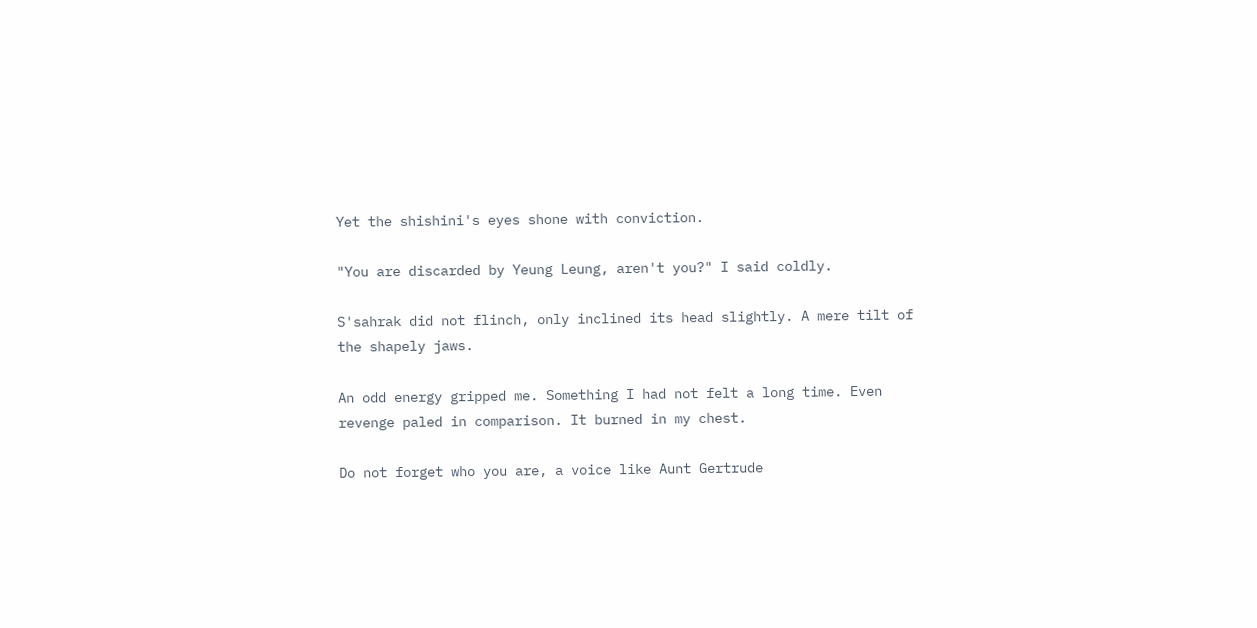Yet the shishini's eyes shone with conviction.

"You are discarded by Yeung Leung, aren't you?" I said coldly.

S'sahrak did not flinch, only inclined its head slightly. A mere tilt of the shapely jaws.

An odd energy gripped me. Something I had not felt a long time. Even revenge paled in comparison. It burned in my chest.

Do not forget who you are, a voice like Aunt Gertrude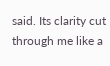said. Its clarity cut through me like a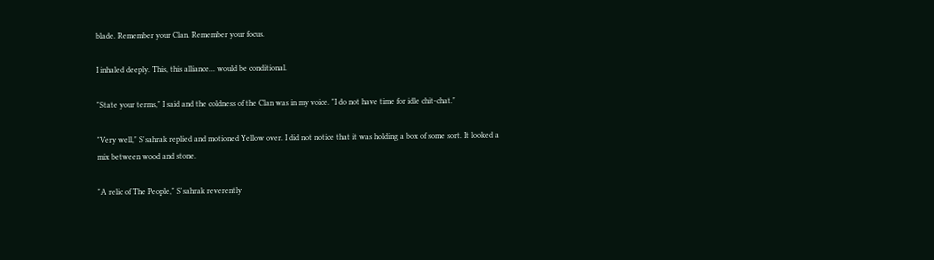blade. Remember your Clan. Remember your focus.

I inhaled deeply. This, this alliance... would be conditional.

"State your terms," I said and the coldness of the Clan was in my voice. "I do not have time for idle chit-chat."

"Very well," S'sahrak replied and motioned Yellow over. I did not notice that it was holding a box of some sort. It looked a mix between wood and stone.

"A relic of The People," S'sahrak reverently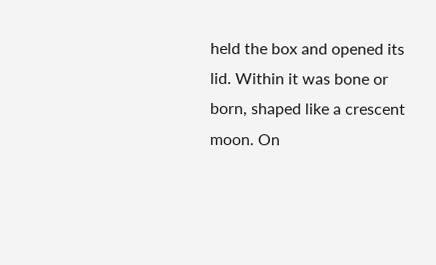held the box and opened its lid. Within it was bone or born, shaped like a crescent moon. On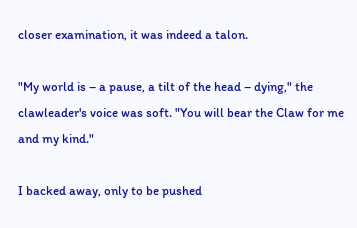closer examination, it was indeed a talon.

"My world is – a pause, a tilt of the head – dying," the clawleader's voice was soft. "You will bear the Claw for me and my kind."

I backed away, only to be pushed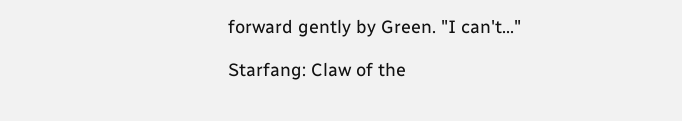forward gently by Green. "I can't..."

Starfang: Claw of the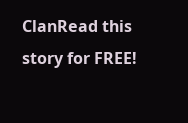ClanRead this story for FREE!